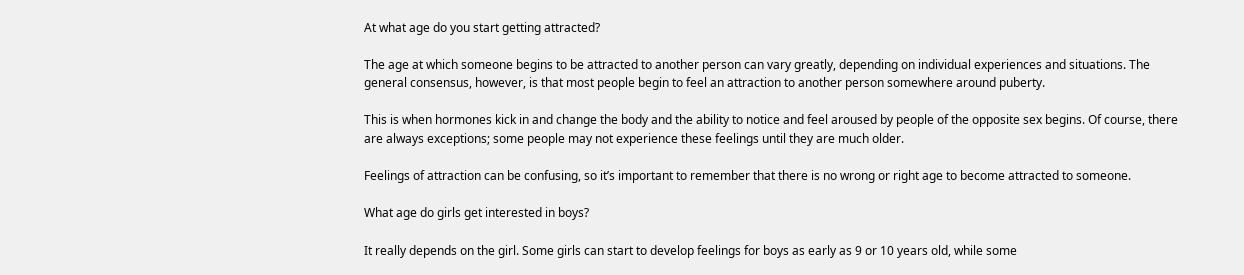At what age do you start getting attracted?

The age at which someone begins to be attracted to another person can vary greatly, depending on individual experiences and situations. The general consensus, however, is that most people begin to feel an attraction to another person somewhere around puberty.

This is when hormones kick in and change the body and the ability to notice and feel aroused by people of the opposite sex begins. Of course, there are always exceptions; some people may not experience these feelings until they are much older.

Feelings of attraction can be confusing, so it’s important to remember that there is no wrong or right age to become attracted to someone.

What age do girls get interested in boys?

It really depends on the girl. Some girls can start to develop feelings for boys as early as 9 or 10 years old, while some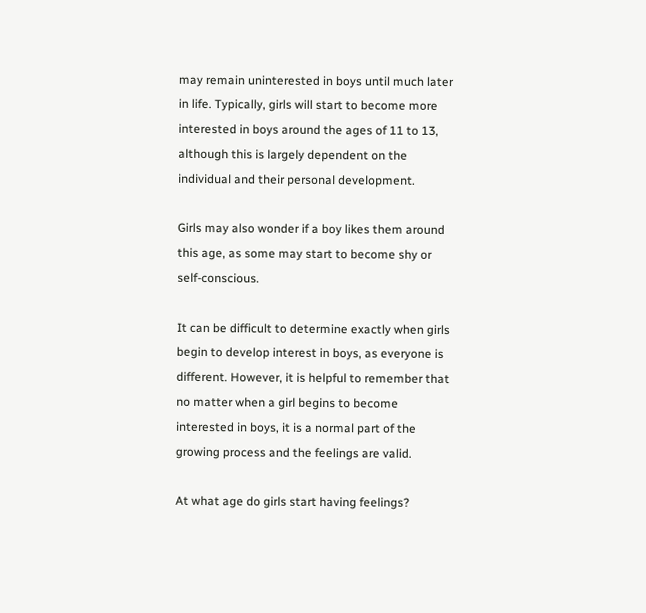may remain uninterested in boys until much later in life. Typically, girls will start to become more interested in boys around the ages of 11 to 13, although this is largely dependent on the individual and their personal development.

Girls may also wonder if a boy likes them around this age, as some may start to become shy or self-conscious.

It can be difficult to determine exactly when girls begin to develop interest in boys, as everyone is different. However, it is helpful to remember that no matter when a girl begins to become interested in boys, it is a normal part of the growing process and the feelings are valid.

At what age do girls start having feelings?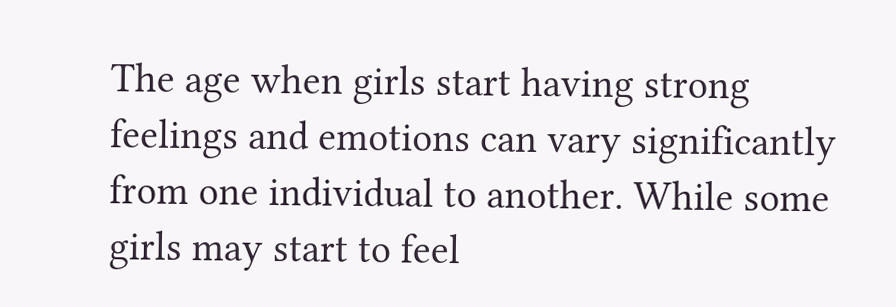The age when girls start having strong feelings and emotions can vary significantly from one individual to another. While some girls may start to feel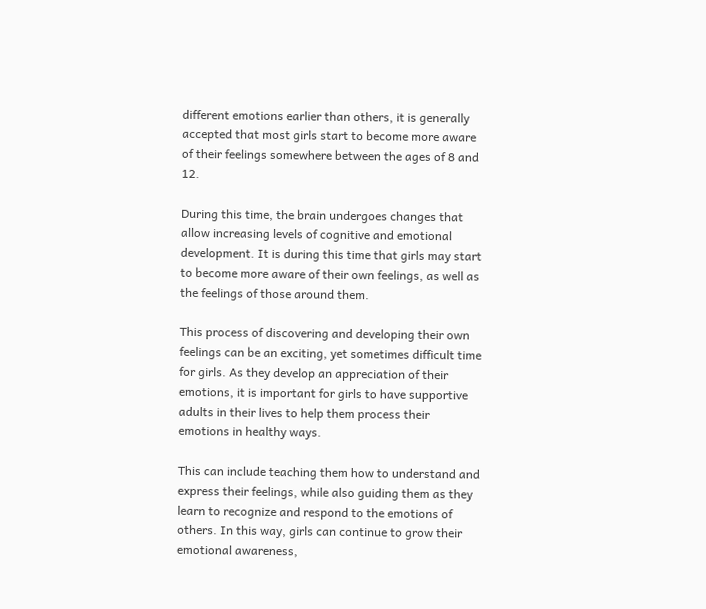different emotions earlier than others, it is generally accepted that most girls start to become more aware of their feelings somewhere between the ages of 8 and 12.

During this time, the brain undergoes changes that allow increasing levels of cognitive and emotional development. It is during this time that girls may start to become more aware of their own feelings, as well as the feelings of those around them.

This process of discovering and developing their own feelings can be an exciting, yet sometimes difficult time for girls. As they develop an appreciation of their emotions, it is important for girls to have supportive adults in their lives to help them process their emotions in healthy ways.

This can include teaching them how to understand and express their feelings, while also guiding them as they learn to recognize and respond to the emotions of others. In this way, girls can continue to grow their emotional awareness,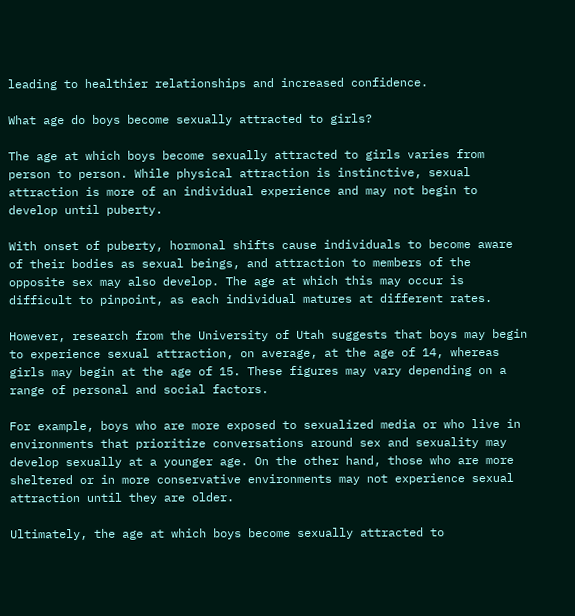leading to healthier relationships and increased confidence.

What age do boys become sexually attracted to girls?

The age at which boys become sexually attracted to girls varies from person to person. While physical attraction is instinctive, sexual attraction is more of an individual experience and may not begin to develop until puberty.

With onset of puberty, hormonal shifts cause individuals to become aware of their bodies as sexual beings, and attraction to members of the opposite sex may also develop. The age at which this may occur is difficult to pinpoint, as each individual matures at different rates.

However, research from the University of Utah suggests that boys may begin to experience sexual attraction, on average, at the age of 14, whereas girls may begin at the age of 15. These figures may vary depending on a range of personal and social factors.

For example, boys who are more exposed to sexualized media or who live in environments that prioritize conversations around sex and sexuality may develop sexually at a younger age. On the other hand, those who are more sheltered or in more conservative environments may not experience sexual attraction until they are older.

Ultimately, the age at which boys become sexually attracted to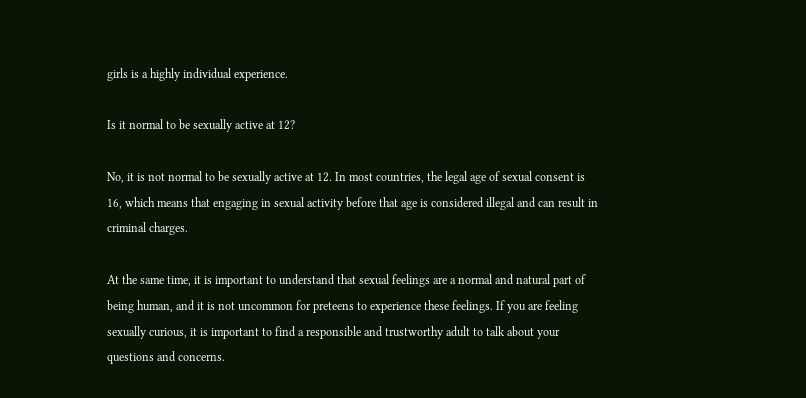girls is a highly individual experience.

Is it normal to be sexually active at 12?

No, it is not normal to be sexually active at 12. In most countries, the legal age of sexual consent is 16, which means that engaging in sexual activity before that age is considered illegal and can result in criminal charges.

At the same time, it is important to understand that sexual feelings are a normal and natural part of being human, and it is not uncommon for preteens to experience these feelings. If you are feeling sexually curious, it is important to find a responsible and trustworthy adult to talk about your questions and concerns.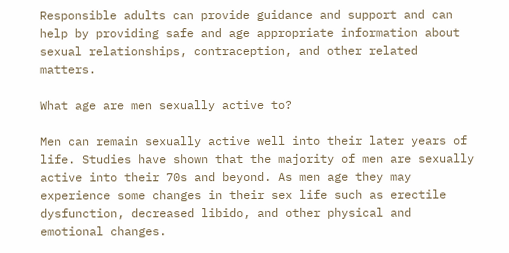Responsible adults can provide guidance and support and can help by providing safe and age appropriate information about sexual relationships, contraception, and other related matters.

What age are men sexually active to?

Men can remain sexually active well into their later years of life. Studies have shown that the majority of men are sexually active into their 70s and beyond. As men age they may experience some changes in their sex life such as erectile dysfunction, decreased libido, and other physical and emotional changes.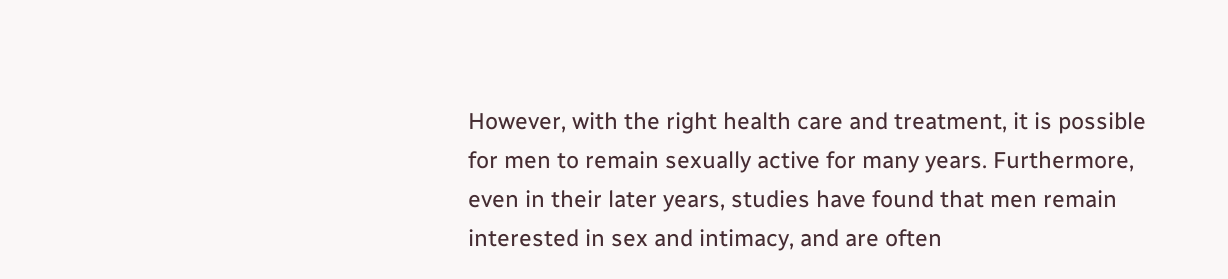However, with the right health care and treatment, it is possible for men to remain sexually active for many years. Furthermore, even in their later years, studies have found that men remain interested in sex and intimacy, and are often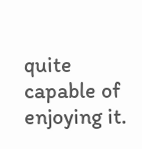quite capable of enjoying it.